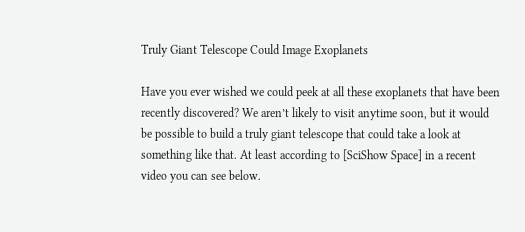Truly Giant Telescope Could Image Exoplanets

Have you ever wished we could peek at all these exoplanets that have been recently discovered? We aren’t likely to visit anytime soon, but it would be possible to build a truly giant telescope that could take a look at something like that. At least according to [SciShow Space] in a recent video you can see below.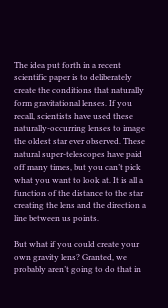The idea put forth in a recent scientific paper is to deliberately create the conditions that naturally form gravitational lenses. If you recall, scientists have used these naturally-occurring lenses to image the oldest star ever observed. These natural super-telescopes have paid off many times, but you can’t pick what you want to look at. It is all a function of the distance to the star creating the lens and the direction a line between us points.

But what if you could create your own gravity lens? Granted, we probably aren’t going to do that in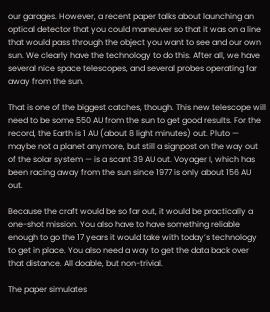our garages. However, a recent paper talks about launching an optical detector that you could maneuver so that it was on a line that would pass through the object you want to see and our own sun. We clearly have the technology to do this. After all, we have several nice space telescopes, and several probes operating far away from the sun.

That is one of the biggest catches, though. This new telescope will need to be some 550 AU from the sun to get good results. For the record, the Earth is 1 AU (about 8 light minutes) out. Pluto — maybe not a planet anymore, but still a signpost on the way out of the solar system — is a scant 39 AU out. Voyager I, which has been racing away from the sun since 1977 is only about 156 AU out.

Because the craft would be so far out, it would be practically a one-shot mission. You also have to have something reliable enough to go the 17 years it would take with today’s technology to get in place. You also need a way to get the data back over that distance. All doable, but non-trivial.

The paper simulates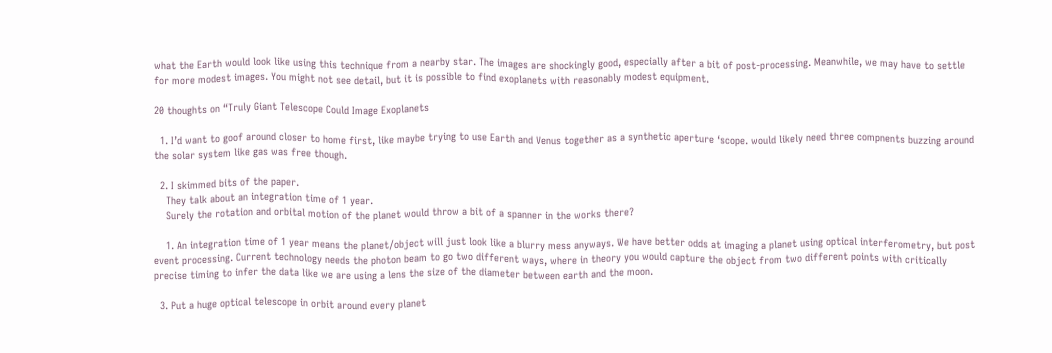what the Earth would look like using this technique from a nearby star. The images are shockingly good, especially after a bit of post-processing. Meanwhile, we may have to settle for more modest images. You might not see detail, but it is possible to find exoplanets with reasonably modest equipment.

20 thoughts on “Truly Giant Telescope Could Image Exoplanets

  1. I’d want to goof around closer to home first, like maybe trying to use Earth and Venus together as a synthetic aperture ‘scope. would likely need three compnents buzzing around the solar system like gas was free though.

  2. I skimmed bits of the paper.
    They talk about an integration time of 1 year.
    Surely the rotation and orbital motion of the planet would throw a bit of a spanner in the works there?

    1. An integration time of 1 year means the planet/object will just look like a blurry mess anyways. We have better odds at imaging a planet using optical interferometry, but post event processing. Current technology needs the photon beam to go two different ways, where in theory you would capture the object from two different points with critically precise timing to infer the data like we are using a lens the size of the diameter between earth and the moon.

  3. Put a huge optical telescope in orbit around every planet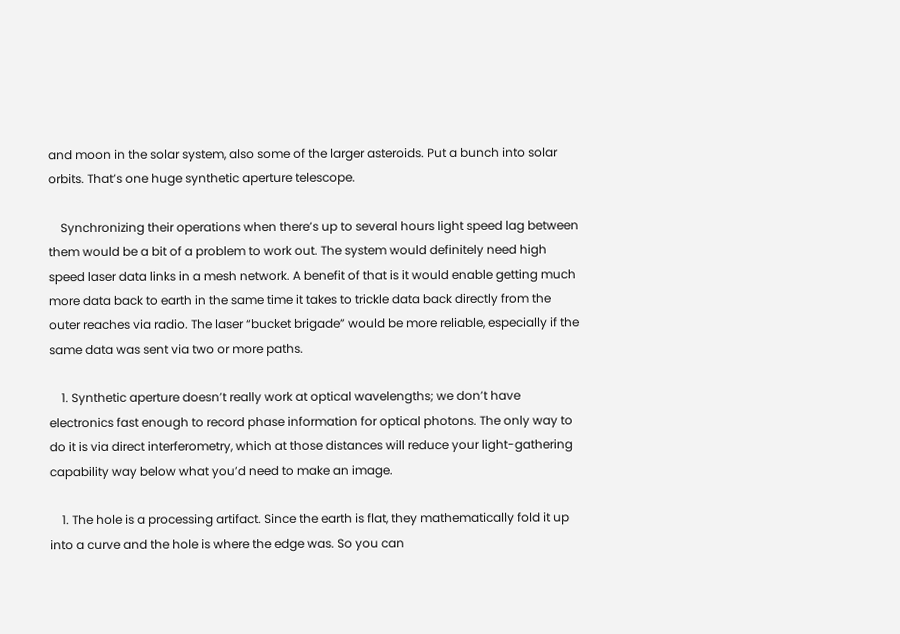and moon in the solar system, also some of the larger asteroids. Put a bunch into solar orbits. That’s one huge synthetic aperture telescope.

    Synchronizing their operations when there’s up to several hours light speed lag between them would be a bit of a problem to work out. The system would definitely need high speed laser data links in a mesh network. A benefit of that is it would enable getting much more data back to earth in the same time it takes to trickle data back directly from the outer reaches via radio. The laser “bucket brigade” would be more reliable, especially if the same data was sent via two or more paths.

    1. Synthetic aperture doesn’t really work at optical wavelengths; we don’t have electronics fast enough to record phase information for optical photons. The only way to do it is via direct interferometry, which at those distances will reduce your light-gathering capability way below what you’d need to make an image.

    1. The hole is a processing artifact. Since the earth is flat, they mathematically fold it up into a curve and the hole is where the edge was. So you can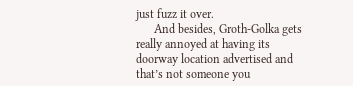just fuzz it over.
      And besides, Groth-Golka gets really annoyed at having its doorway location advertised and that’s not someone you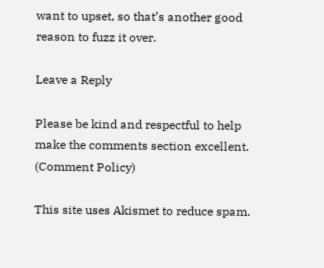want to upset, so that’s another good reason to fuzz it over.

Leave a Reply

Please be kind and respectful to help make the comments section excellent. (Comment Policy)

This site uses Akismet to reduce spam.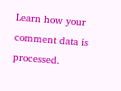Learn how your comment data is processed.